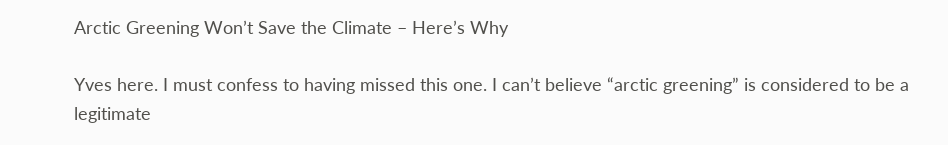Arctic Greening Won’t Save the Climate – Here’s Why

Yves here. I must confess to having missed this one. I can’t believe “arctic greening” is considered to be a legitimate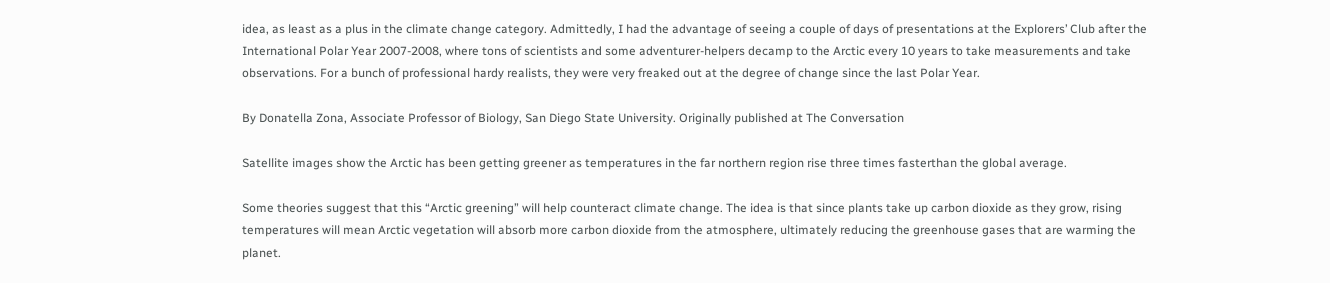idea, as least as a plus in the climate change category. Admittedly, I had the advantage of seeing a couple of days of presentations at the Explorers’ Club after the International Polar Year 2007-2008, where tons of scientists and some adventurer-helpers decamp to the Arctic every 10 years to take measurements and take observations. For a bunch of professional hardy realists, they were very freaked out at the degree of change since the last Polar Year.

By Donatella Zona, Associate Professor of Biology, San Diego State University. Originally published at The Conversation

Satellite images show the Arctic has been getting greener as temperatures in the far northern region rise three times fasterthan the global average.

Some theories suggest that this “Arctic greening” will help counteract climate change. The idea is that since plants take up carbon dioxide as they grow, rising temperatures will mean Arctic vegetation will absorb more carbon dioxide from the atmosphere, ultimately reducing the greenhouse gases that are warming the planet.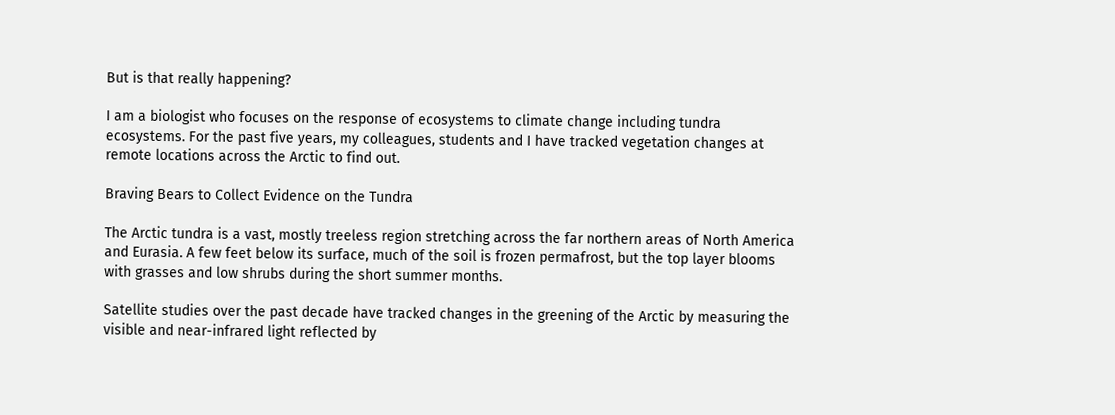But is that really happening?

I am a biologist who focuses on the response of ecosystems to climate change including tundra ecosystems. For the past five years, my colleagues, students and I have tracked vegetation changes at remote locations across the Arctic to find out.

Braving Bears to Collect Evidence on the Tundra

The Arctic tundra is a vast, mostly treeless region stretching across the far northern areas of North America and Eurasia. A few feet below its surface, much of the soil is frozen permafrost, but the top layer blooms with grasses and low shrubs during the short summer months.

Satellite studies over the past decade have tracked changes in the greening of the Arctic by measuring the visible and near-infrared light reflected by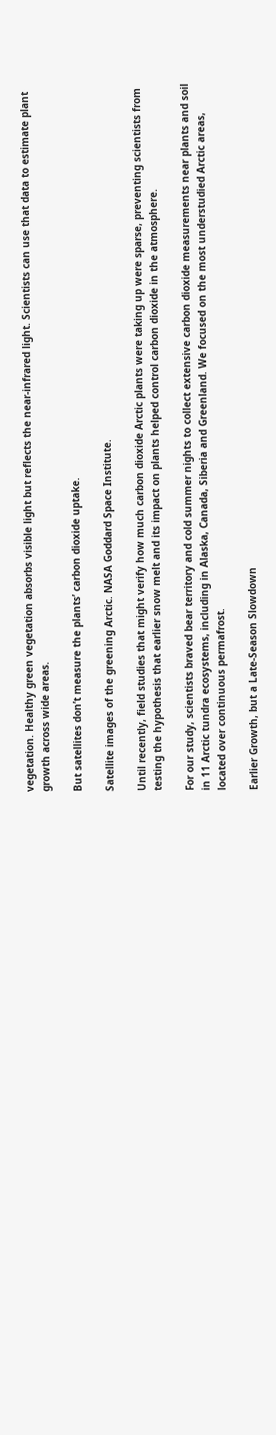vegetation. Healthy green vegetation absorbs visible light but reflects the near-infrared light. Scientists can use that data to estimate plant growth across wide areas.

But satellites don’t measure the plants’ carbon dioxide uptake.

Satellite images of the greening Arctic. NASA Goddard Space Institute.

Until recently, field studies that might verify how much carbon dioxide Arctic plants were taking up were sparse, preventing scientists from testing the hypothesis that earlier snow melt and its impact on plants helped control carbon dioxide in the atmosphere.

For our study, scientists braved bear territory and cold summer nights to collect extensive carbon dioxide measurements near plants and soil in 11 Arctic tundra ecosystems, including in Alaska, Canada, Siberia and Greenland. We focused on the most understudied Arctic areas, located over continuous permafrost.

Earlier Growth, but a Late-Season Slowdown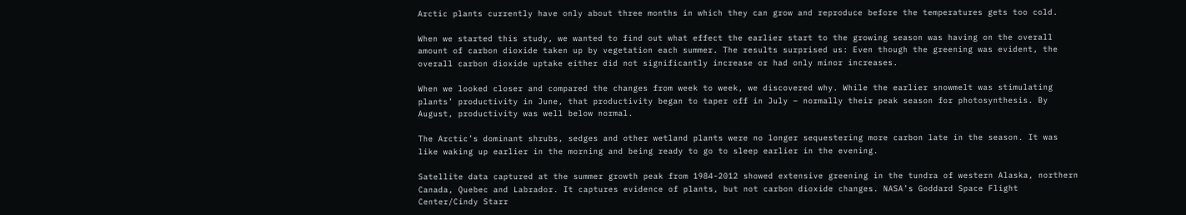Arctic plants currently have only about three months in which they can grow and reproduce before the temperatures gets too cold.

When we started this study, we wanted to find out what effect the earlier start to the growing season was having on the overall amount of carbon dioxide taken up by vegetation each summer. The results surprised us: Even though the greening was evident, the overall carbon dioxide uptake either did not significantly increase or had only minor increases.

When we looked closer and compared the changes from week to week, we discovered why. While the earlier snowmelt was stimulating plants’ productivity in June, that productivity began to taper off in July – normally their peak season for photosynthesis. By August, productivity was well below normal.

The Arctic’s dominant shrubs, sedges and other wetland plants were no longer sequestering more carbon late in the season. It was like waking up earlier in the morning and being ready to go to sleep earlier in the evening.

Satellite data captured at the summer growth peak from 1984-2012 showed extensive greening in the tundra of western Alaska, northern Canada, Quebec and Labrador. It captures evidence of plants, but not carbon dioxide changes. NASA’s Goddard Space Flight Center/Cindy Starr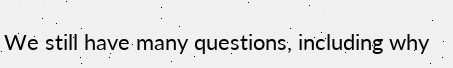We still have many questions, including why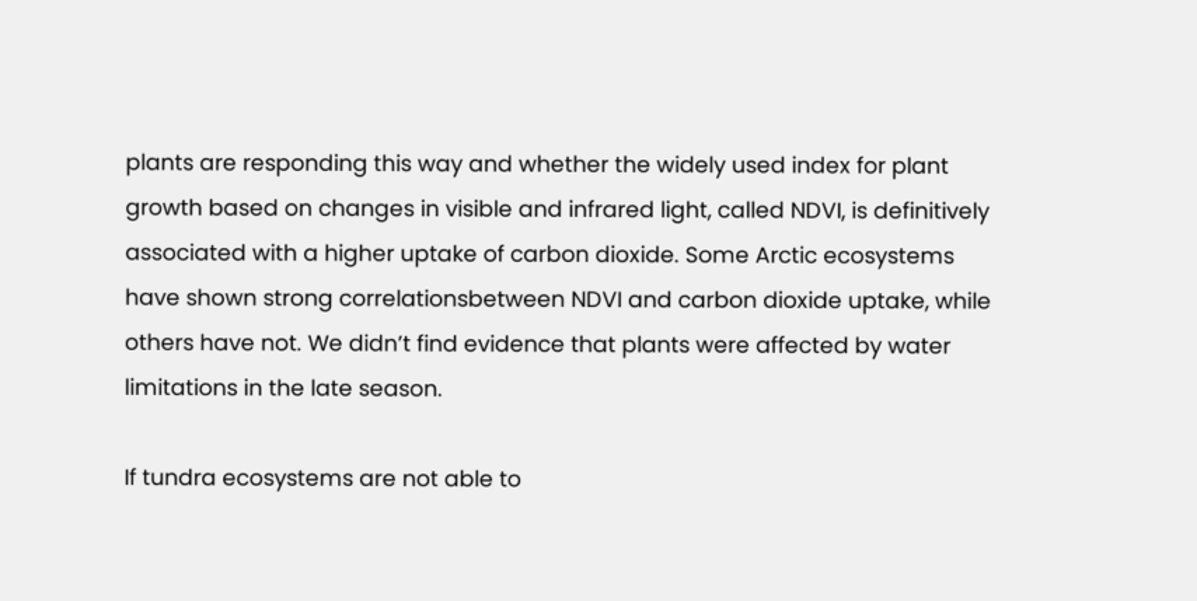plants are responding this way and whether the widely used index for plant growth based on changes in visible and infrared light, called NDVI, is definitively associated with a higher uptake of carbon dioxide. Some Arctic ecosystems have shown strong correlationsbetween NDVI and carbon dioxide uptake, while others have not. We didn’t find evidence that plants were affected by water limitations in the late season.

If tundra ecosystems are not able to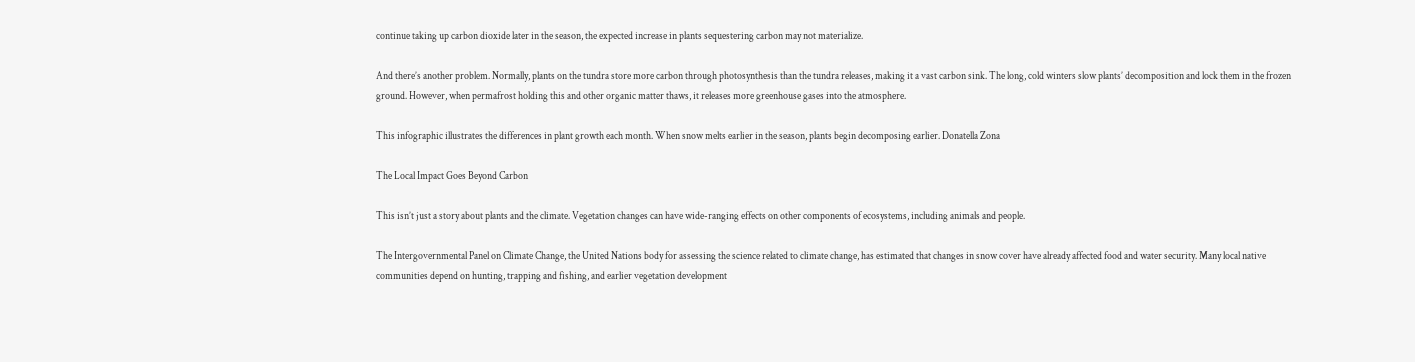continue taking up carbon dioxide later in the season, the expected increase in plants sequestering carbon may not materialize.

And there’s another problem. Normally, plants on the tundra store more carbon through photosynthesis than the tundra releases, making it a vast carbon sink. The long, cold winters slow plants’ decomposition and lock them in the frozen ground. However, when permafrost holding this and other organic matter thaws, it releases more greenhouse gases into the atmosphere.

This infographic illustrates the differences in plant growth each month. When snow melts earlier in the season, plants begin decomposing earlier. Donatella Zona

The Local Impact Goes Beyond Carbon

This isn’t just a story about plants and the climate. Vegetation changes can have wide-ranging effects on other components of ecosystems, including animals and people.

The Intergovernmental Panel on Climate Change, the United Nations body for assessing the science related to climate change, has estimated that changes in snow cover have already affected food and water security. Many local native communities depend on hunting, trapping and fishing, and earlier vegetation development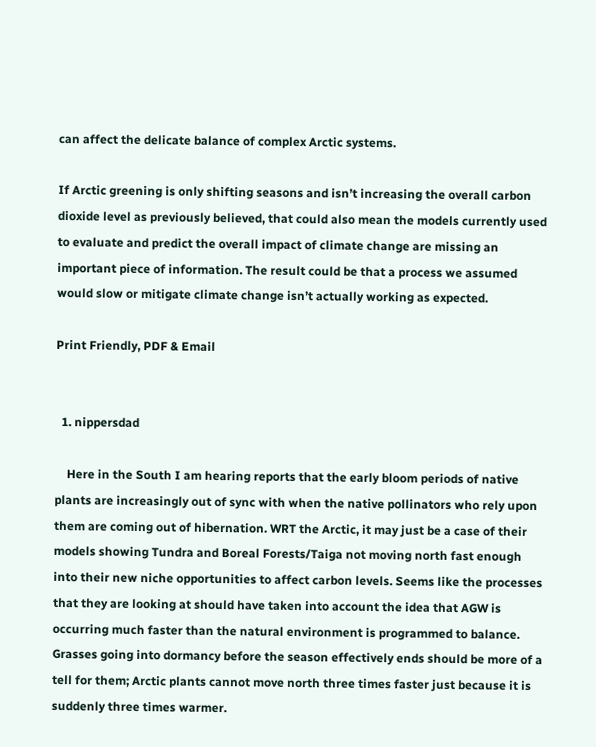can affect the delicate balance of complex Arctic systems.

If Arctic greening is only shifting seasons and isn’t increasing the overall carbon dioxide level as previously believed, that could also mean the models currently used to evaluate and predict the overall impact of climate change are missing an important piece of information. The result could be that a process we assumed would slow or mitigate climate change isn’t actually working as expected.

Print Friendly, PDF & Email


  1. nippersdad

    Here in the South I am hearing reports that the early bloom periods of native plants are increasingly out of sync with when the native pollinators who rely upon them are coming out of hibernation. WRT the Arctic, it may just be a case of their models showing Tundra and Boreal Forests/Taiga not moving north fast enough into their new niche opportunities to affect carbon levels. Seems like the processes that they are looking at should have taken into account the idea that AGW is occurring much faster than the natural environment is programmed to balance. Grasses going into dormancy before the season effectively ends should be more of a tell for them; Arctic plants cannot move north three times faster just because it is suddenly three times warmer.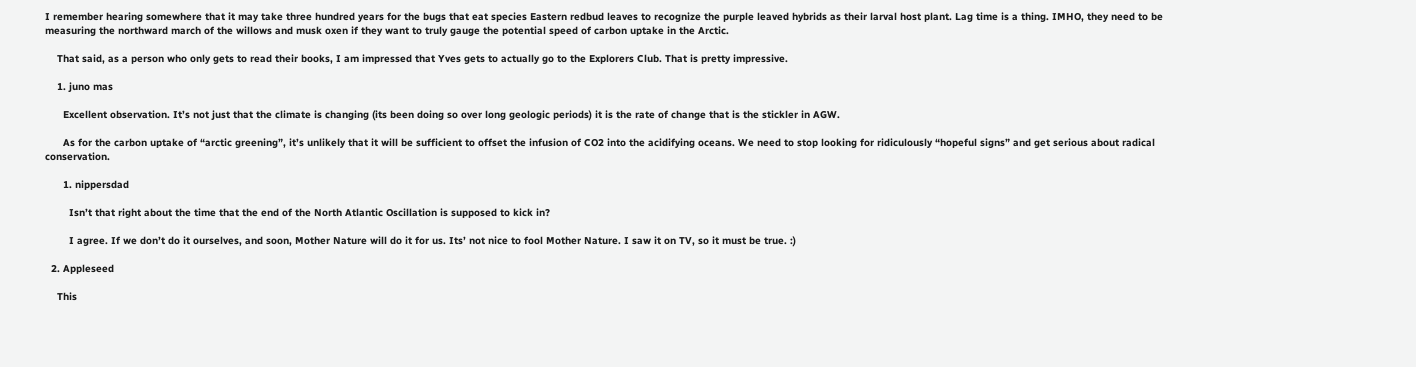I remember hearing somewhere that it may take three hundred years for the bugs that eat species Eastern redbud leaves to recognize the purple leaved hybrids as their larval host plant. Lag time is a thing. IMHO, they need to be measuring the northward march of the willows and musk oxen if they want to truly gauge the potential speed of carbon uptake in the Arctic.

    That said, as a person who only gets to read their books, I am impressed that Yves gets to actually go to the Explorers Club. That is pretty impressive.

    1. juno mas

      Excellent observation. It’s not just that the climate is changing (its been doing so over long geologic periods) it is the rate of change that is the stickler in AGW.

      As for the carbon uptake of “arctic greening”, it’s unlikely that it will be sufficient to offset the infusion of CO2 into the acidifying oceans. We need to stop looking for ridiculously “hopeful signs” and get serious about radical conservation.

      1. nippersdad

        Isn’t that right about the time that the end of the North Atlantic Oscillation is supposed to kick in?

        I agree. If we don’t do it ourselves, and soon, Mother Nature will do it for us. Its’ not nice to fool Mother Nature. I saw it on TV, so it must be true. :)

  2. Appleseed

    This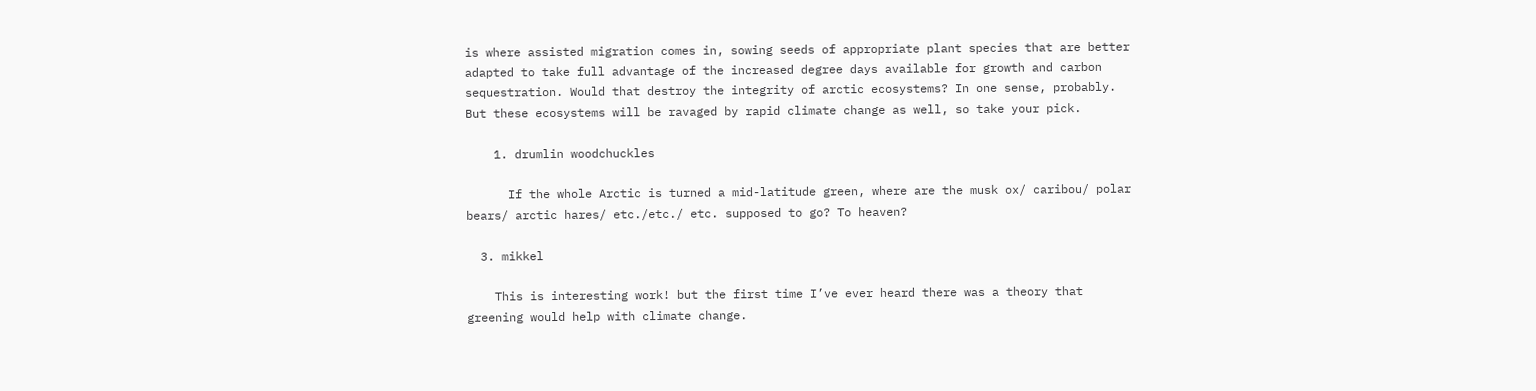is where assisted migration comes in, sowing seeds of appropriate plant species that are better adapted to take full advantage of the increased degree days available for growth and carbon sequestration. Would that destroy the integrity of arctic ecosystems? In one sense, probably. But these ecosystems will be ravaged by rapid climate change as well, so take your pick.

    1. drumlin woodchuckles

      If the whole Arctic is turned a mid-latitude green, where are the musk ox/ caribou/ polar bears/ arctic hares/ etc./etc./ etc. supposed to go? To heaven?

  3. mikkel

    This is interesting work! but the first time I’ve ever heard there was a theory that greening would help with climate change.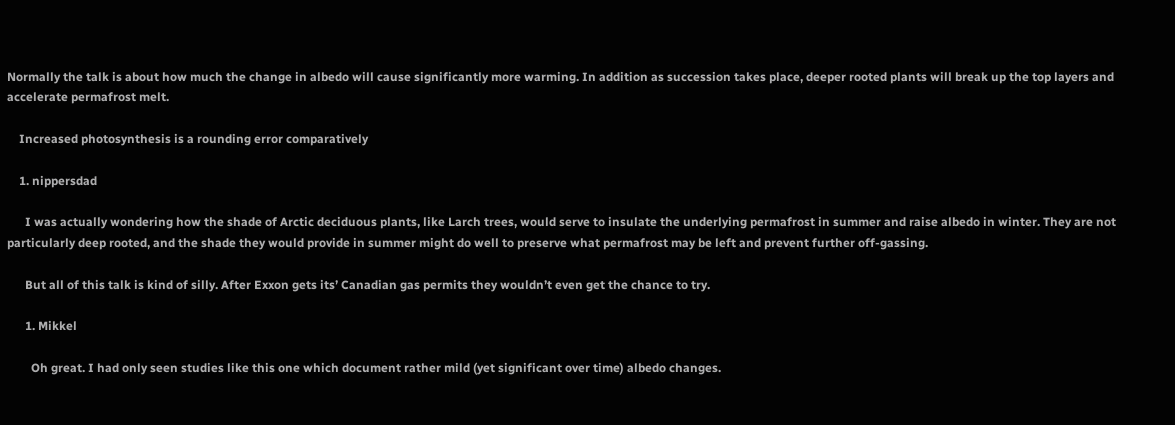Normally the talk is about how much the change in albedo will cause significantly more warming. In addition as succession takes place, deeper rooted plants will break up the top layers and accelerate permafrost melt.

    Increased photosynthesis is a rounding error comparatively

    1. nippersdad

      I was actually wondering how the shade of Arctic deciduous plants, like Larch trees, would serve to insulate the underlying permafrost in summer and raise albedo in winter. They are not particularly deep rooted, and the shade they would provide in summer might do well to preserve what permafrost may be left and prevent further off-gassing.

      But all of this talk is kind of silly. After Exxon gets its’ Canadian gas permits they wouldn’t even get the chance to try.

      1. Mikkel

        Oh great. I had only seen studies like this one which document rather mild (yet significant over time) albedo changes.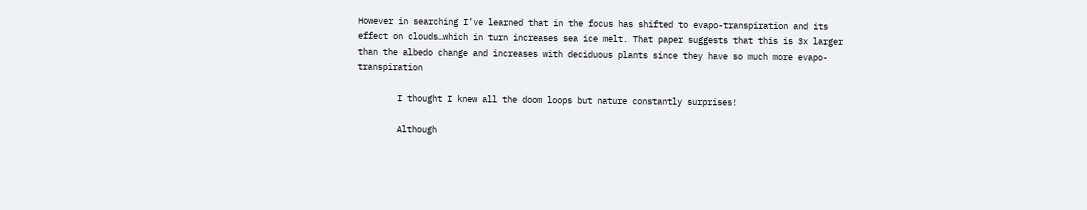However in searching I’ve learned that in the focus has shifted to evapo-transpiration and its effect on clouds…which in turn increases sea ice melt. That paper suggests that this is 3x larger than the albedo change and increases with deciduous plants since they have so much more evapo-transpiration

        I thought I knew all the doom loops but nature constantly surprises!

        Although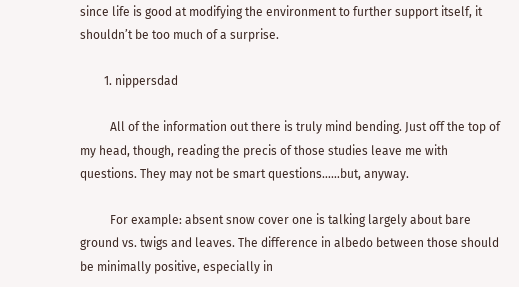since life is good at modifying the environment to further support itself, it shouldn’t be too much of a surprise.

        1. nippersdad

          All of the information out there is truly mind bending. Just off the top of my head, though, reading the precis of those studies leave me with questions. They may not be smart questions……but, anyway.

          For example: absent snow cover one is talking largely about bare ground vs. twigs and leaves. The difference in albedo between those should be minimally positive, especially in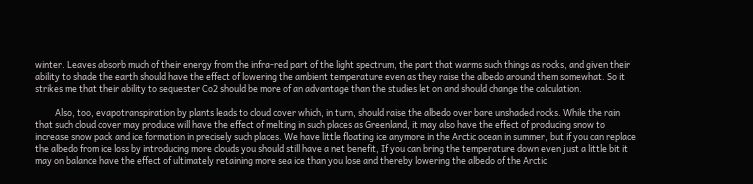winter. Leaves absorb much of their energy from the infra-red part of the light spectrum, the part that warms such things as rocks, and given their ability to shade the earth should have the effect of lowering the ambient temperature even as they raise the albedo around them somewhat. So it strikes me that their ability to sequester Co2 should be more of an advantage than the studies let on and should change the calculation.

          Also, too, evapotranspiration by plants leads to cloud cover which, in turn, should raise the albedo over bare unshaded rocks. While the rain that such cloud cover may produce will have the effect of melting in such places as Greenland, it may also have the effect of producing snow to increase snow pack and ice formation in precisely such places. We have little floating ice anymore in the Arctic ocean in summer, but if you can replace the albedo from ice loss by introducing more clouds you should still have a net benefit, If you can bring the temperature down even just a little bit it may on balance have the effect of ultimately retaining more sea ice than you lose and thereby lowering the albedo of the Arctic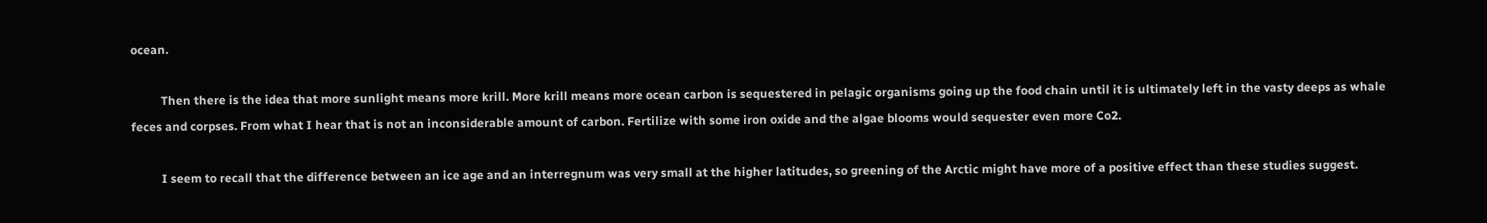ocean.

          Then there is the idea that more sunlight means more krill. More krill means more ocean carbon is sequestered in pelagic organisms going up the food chain until it is ultimately left in the vasty deeps as whale feces and corpses. From what I hear that is not an inconsiderable amount of carbon. Fertilize with some iron oxide and the algae blooms would sequester even more Co2.

          I seem to recall that the difference between an ice age and an interregnum was very small at the higher latitudes, so greening of the Arctic might have more of a positive effect than these studies suggest.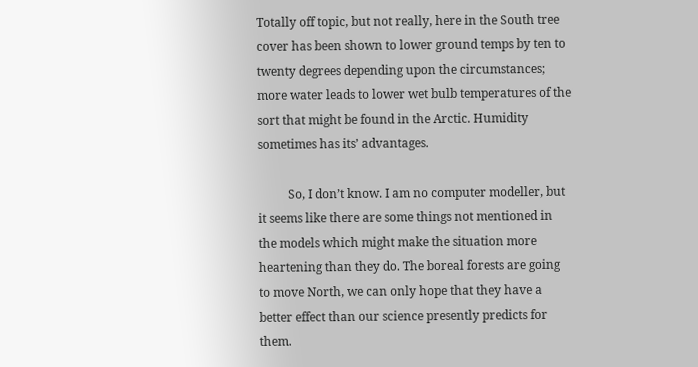Totally off topic, but not really, here in the South tree cover has been shown to lower ground temps by ten to twenty degrees depending upon the circumstances; more water leads to lower wet bulb temperatures of the sort that might be found in the Arctic. Humidity sometimes has its’ advantages.

          So, I don’t know. I am no computer modeller, but it seems like there are some things not mentioned in the models which might make the situation more heartening than they do. The boreal forests are going to move North, we can only hope that they have a better effect than our science presently predicts for them.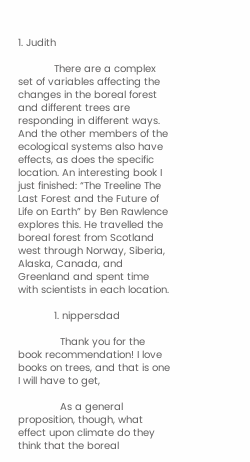1. Judith

            There are a complex set of variables affecting the changes in the boreal forest and different trees are responding in different ways. And the other members of the ecological systems also have effects, as does the specific location. An interesting book I just finished: “The Treeline The Last Forest and the Future of Life on Earth” by Ben Rawlence explores this. He travelled the boreal forest from Scotland west through Norway, Siberia, Alaska, Canada, and Greenland and spent time with scientists in each location.

            1. nippersdad

              Thank you for the book recommendation! I love books on trees, and that is one I will have to get,

              As a general proposition, though, what effect upon climate do they think that the boreal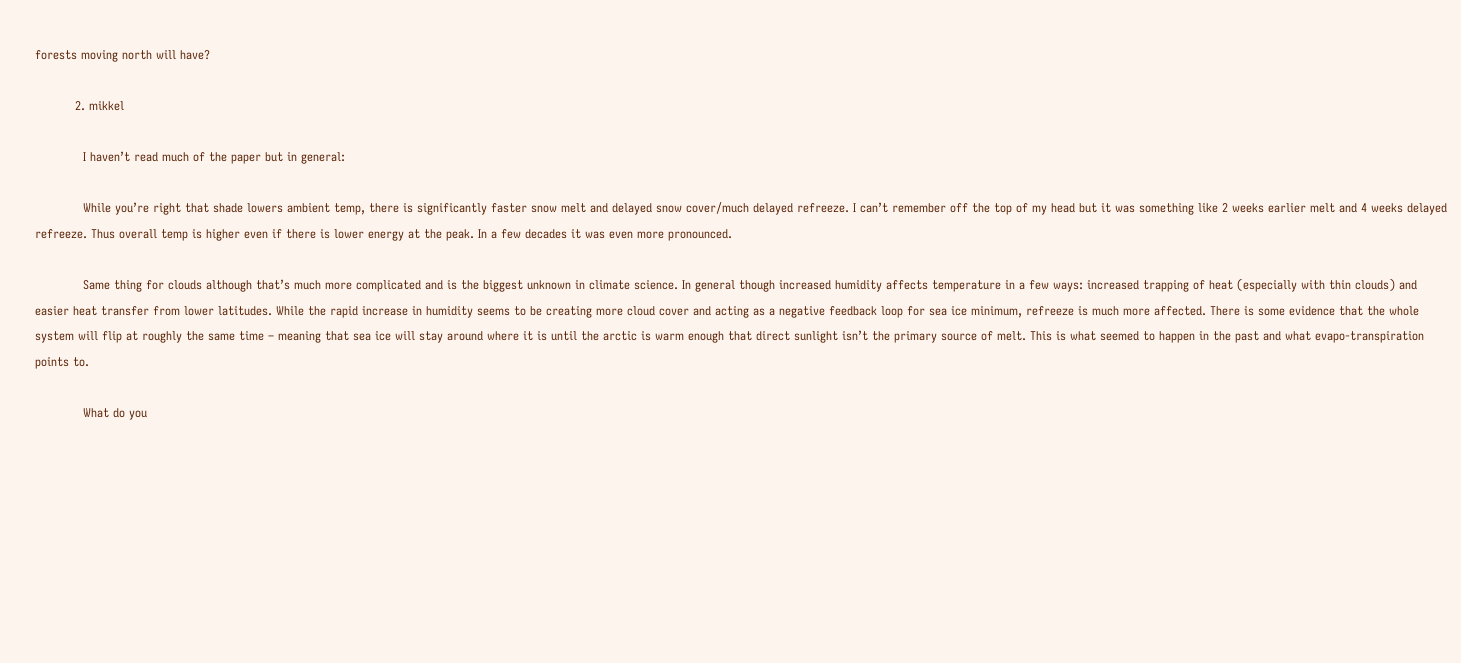forests moving north will have?

          2. mikkel

            I haven’t read much of the paper but in general:

            While you’re right that shade lowers ambient temp, there is significantly faster snow melt and delayed snow cover/much delayed refreeze. I can’t remember off the top of my head but it was something like 2 weeks earlier melt and 4 weeks delayed refreeze. Thus overall temp is higher even if there is lower energy at the peak. In a few decades it was even more pronounced.

            Same thing for clouds although that’s much more complicated and is the biggest unknown in climate science. In general though increased humidity affects temperature in a few ways: increased trapping of heat (especially with thin clouds) and easier heat transfer from lower latitudes. While the rapid increase in humidity seems to be creating more cloud cover and acting as a negative feedback loop for sea ice minimum, refreeze is much more affected. There is some evidence that the whole system will flip at roughly the same time – meaning that sea ice will stay around where it is until the arctic is warm enough that direct sunlight isn’t the primary source of melt. This is what seemed to happen in the past and what evapo-transpiration points to.

            What do you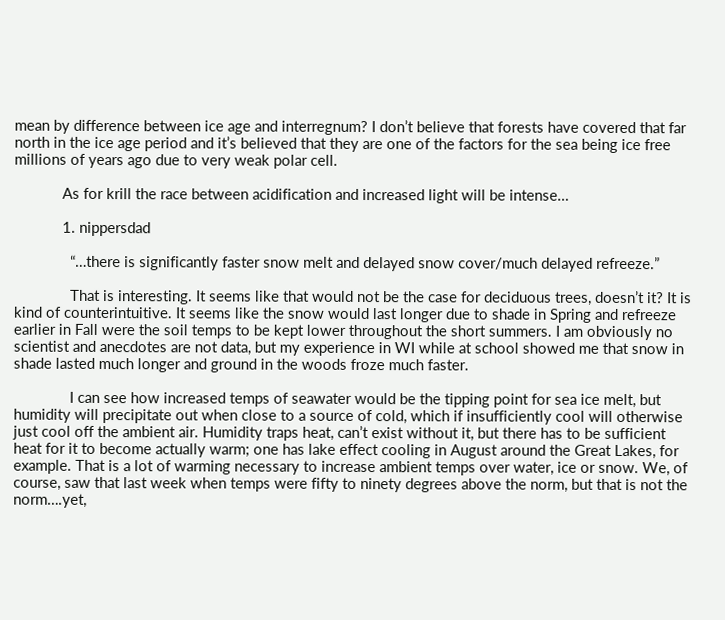mean by difference between ice age and interregnum? I don’t believe that forests have covered that far north in the ice age period and it’s believed that they are one of the factors for the sea being ice free millions of years ago due to very weak polar cell.

            As for krill the race between acidification and increased light will be intense…

            1. nippersdad

              “…there is significantly faster snow melt and delayed snow cover/much delayed refreeze.”

              That is interesting. It seems like that would not be the case for deciduous trees, doesn’t it? It is kind of counterintuitive. It seems like the snow would last longer due to shade in Spring and refreeze earlier in Fall were the soil temps to be kept lower throughout the short summers. I am obviously no scientist and anecdotes are not data, but my experience in WI while at school showed me that snow in shade lasted much longer and ground in the woods froze much faster.

              I can see how increased temps of seawater would be the tipping point for sea ice melt, but humidity will precipitate out when close to a source of cold, which if insufficiently cool will otherwise just cool off the ambient air. Humidity traps heat, can’t exist without it, but there has to be sufficient heat for it to become actually warm; one has lake effect cooling in August around the Great Lakes, for example. That is a lot of warming necessary to increase ambient temps over water, ice or snow. We, of course, saw that last week when temps were fifty to ninety degrees above the norm, but that is not the norm….yet,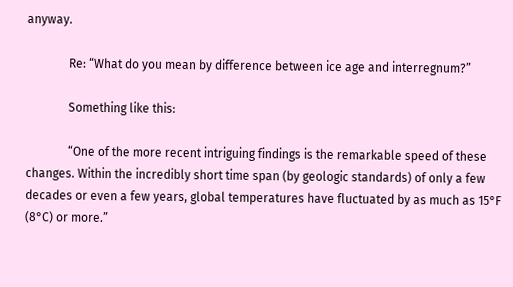anyway.

              Re: “What do you mean by difference between ice age and interregnum?”

              Something like this:

              “One of the more recent intriguing findings is the remarkable speed of these changes. Within the incredibly short time span (by geologic standards) of only a few decades or even a few years, global temperatures have fluctuated by as much as 15°F (8°C) or more.”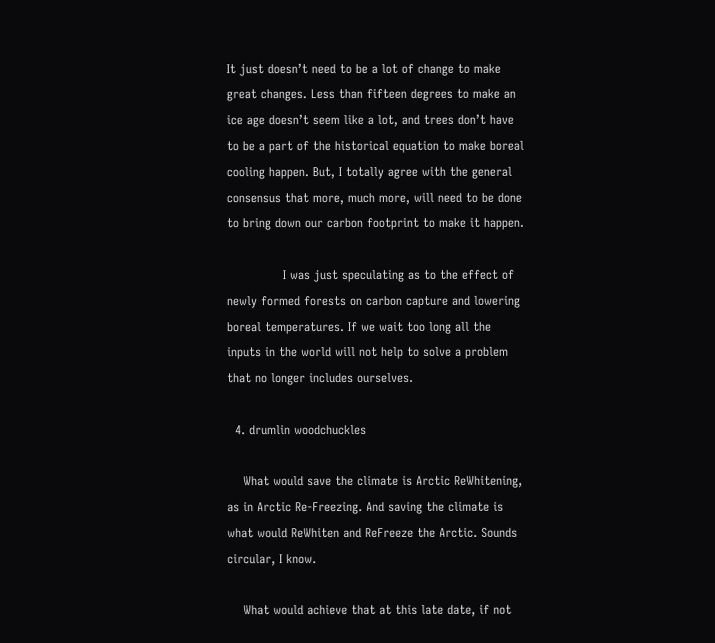It just doesn’t need to be a lot of change to make great changes. Less than fifteen degrees to make an ice age doesn’t seem like a lot, and trees don’t have to be a part of the historical equation to make boreal cooling happen. But, I totally agree with the general consensus that more, much more, will need to be done to bring down our carbon footprint to make it happen.

              I was just speculating as to the effect of newly formed forests on carbon capture and lowering boreal temperatures. If we wait too long all the inputs in the world will not help to solve a problem that no longer includes ourselves.

  4. drumlin woodchuckles

    What would save the climate is Arctic ReWhitening, as in Arctic Re-Freezing. And saving the climate is what would ReWhiten and ReFreeze the Arctic. Sounds circular, I know.

    What would achieve that at this late date, if not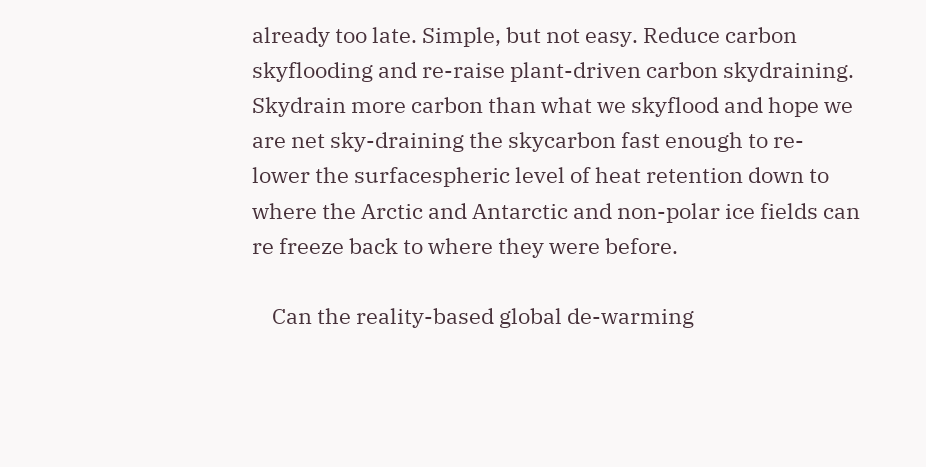already too late. Simple, but not easy. Reduce carbon skyflooding and re-raise plant-driven carbon skydraining. Skydrain more carbon than what we skyflood and hope we are net sky-draining the skycarbon fast enough to re-lower the surfacespheric level of heat retention down to where the Arctic and Antarctic and non-polar ice fields can re freeze back to where they were before.

    Can the reality-based global de-warming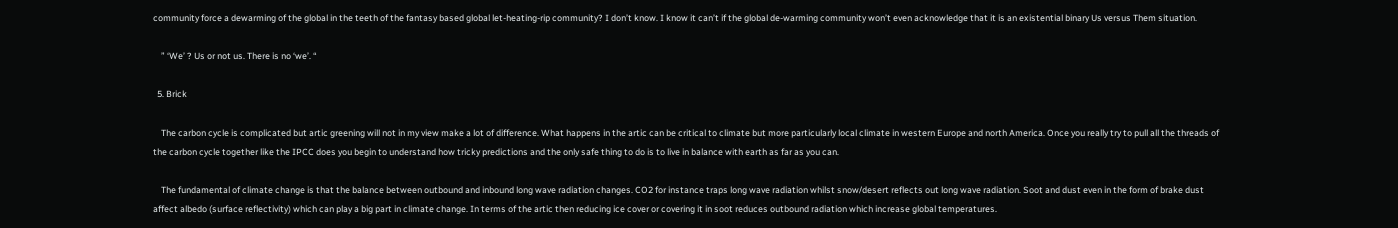community force a dewarming of the global in the teeth of the fantasy based global let-heating-rip community? I don’t know. I know it can’t if the global de-warming community won’t even acknowledge that it is an existential binary Us versus Them situation.

    ” ‘We’ ? Us or not us. There is no ‘we’. “

  5. Brick

    The carbon cycle is complicated but artic greening will not in my view make a lot of difference. What happens in the artic can be critical to climate but more particularly local climate in western Europe and north America. Once you really try to pull all the threads of the carbon cycle together like the IPCC does you begin to understand how tricky predictions and the only safe thing to do is to live in balance with earth as far as you can.

    The fundamental of climate change is that the balance between outbound and inbound long wave radiation changes. CO2 for instance traps long wave radiation whilst snow/desert reflects out long wave radiation. Soot and dust even in the form of brake dust affect albedo (surface reflectivity) which can play a big part in climate change. In terms of the artic then reducing ice cover or covering it in soot reduces outbound radiation which increase global temperatures.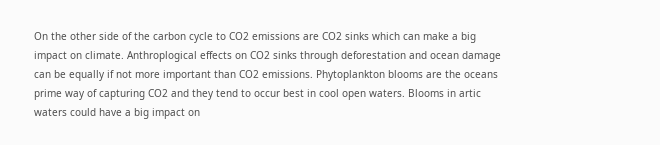On the other side of the carbon cycle to CO2 emissions are CO2 sinks which can make a big impact on climate. Anthroplogical effects on CO2 sinks through deforestation and ocean damage can be equally if not more important than CO2 emissions. Phytoplankton blooms are the oceans prime way of capturing CO2 and they tend to occur best in cool open waters. Blooms in artic waters could have a big impact on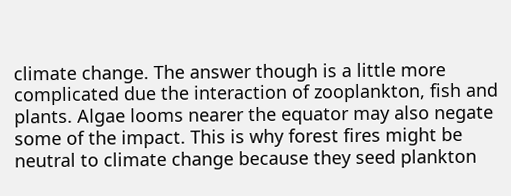climate change. The answer though is a little more complicated due the interaction of zooplankton, fish and plants. Algae looms nearer the equator may also negate some of the impact. This is why forest fires might be neutral to climate change because they seed plankton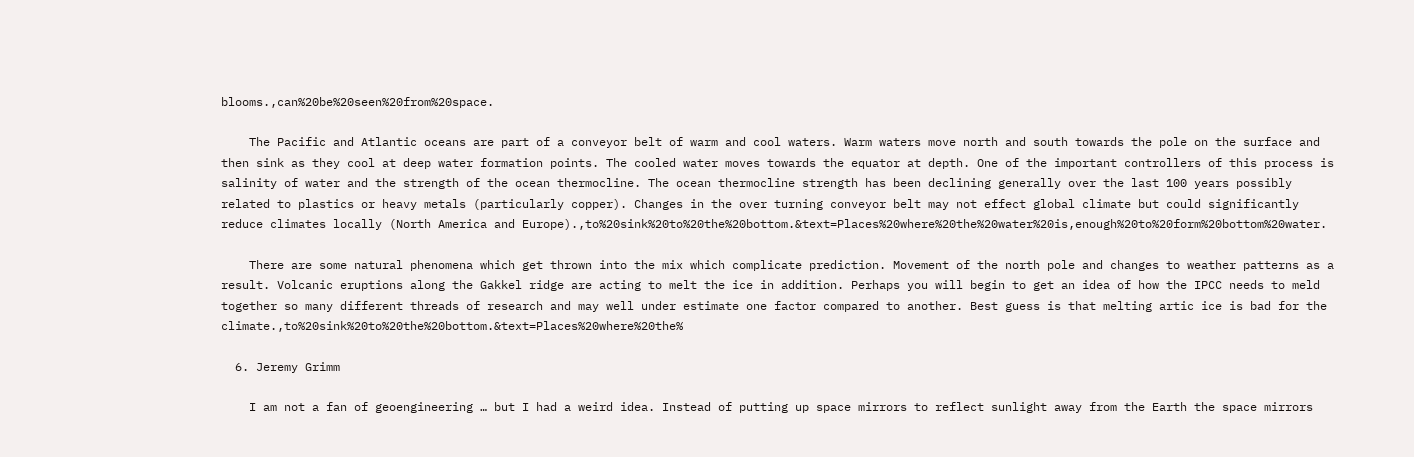blooms.,can%20be%20seen%20from%20space.

    The Pacific and Atlantic oceans are part of a conveyor belt of warm and cool waters. Warm waters move north and south towards the pole on the surface and then sink as they cool at deep water formation points. The cooled water moves towards the equator at depth. One of the important controllers of this process is salinity of water and the strength of the ocean thermocline. The ocean thermocline strength has been declining generally over the last 100 years possibly related to plastics or heavy metals (particularly copper). Changes in the over turning conveyor belt may not effect global climate but could significantly reduce climates locally (North America and Europe).,to%20sink%20to%20the%20bottom.&text=Places%20where%20the%20water%20is,enough%20to%20form%20bottom%20water.

    There are some natural phenomena which get thrown into the mix which complicate prediction. Movement of the north pole and changes to weather patterns as a result. Volcanic eruptions along the Gakkel ridge are acting to melt the ice in addition. Perhaps you will begin to get an idea of how the IPCC needs to meld together so many different threads of research and may well under estimate one factor compared to another. Best guess is that melting artic ice is bad for the climate.,to%20sink%20to%20the%20bottom.&text=Places%20where%20the%

  6. Jeremy Grimm

    I am not a fan of geoengineering … but I had a weird idea. Instead of putting up space mirrors to reflect sunlight away from the Earth the space mirrors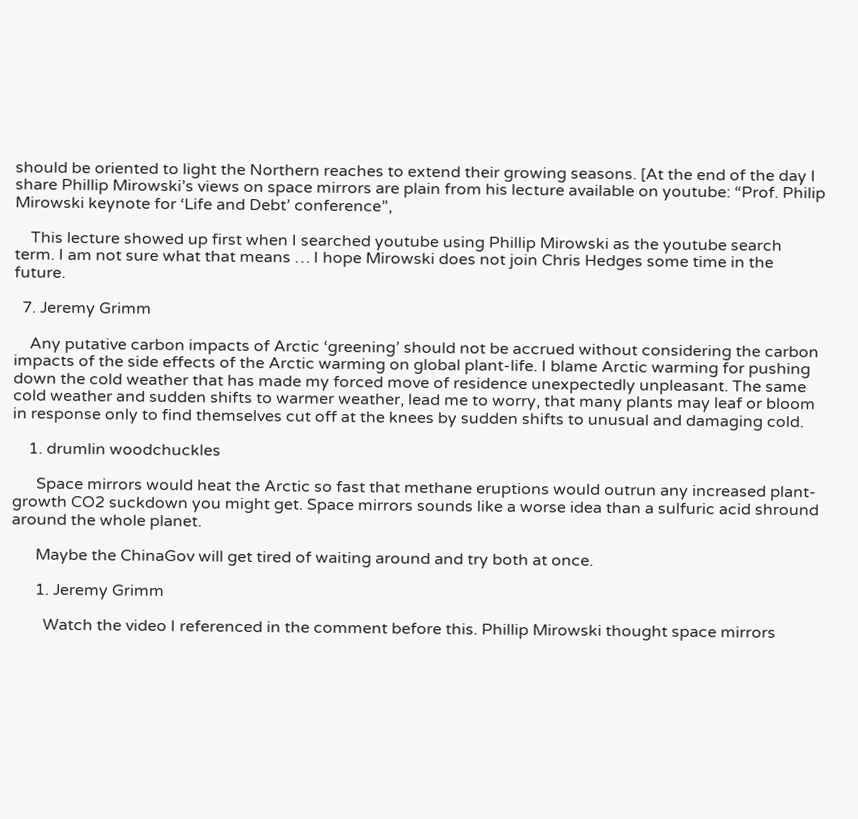should be oriented to light the Northern reaches to extend their growing seasons. [At the end of the day I share Phillip Mirowski’s views on space mirrors are plain from his lecture available on youtube: “Prof. Philip Mirowski keynote for ‘Life and Debt’ conference”,

    This lecture showed up first when I searched youtube using Phillip Mirowski as the youtube search term. I am not sure what that means … I hope Mirowski does not join Chris Hedges some time in the future.

  7. Jeremy Grimm

    Any putative carbon impacts of Arctic ‘greening’ should not be accrued without considering the carbon impacts of the side effects of the Arctic warming on global plant-life. I blame Arctic warming for pushing down the cold weather that has made my forced move of residence unexpectedly unpleasant. The same cold weather and sudden shifts to warmer weather, lead me to worry, that many plants may leaf or bloom in response only to find themselves cut off at the knees by sudden shifts to unusual and damaging cold.

    1. drumlin woodchuckles

      Space mirrors would heat the Arctic so fast that methane eruptions would outrun any increased plant-growth CO2 suckdown you might get. Space mirrors sounds like a worse idea than a sulfuric acid shround around the whole planet.

      Maybe the ChinaGov will get tired of waiting around and try both at once.

      1. Jeremy Grimm

        Watch the video I referenced in the comment before this. Phillip Mirowski thought space mirrors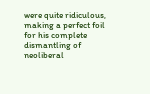were quite ridiculous, making a perfect foil for his complete dismantling of neoliberal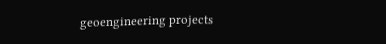geoengineering projects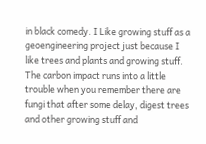in black comedy. I Like growing stuff as a geoengineering project just because I like trees and plants and growing stuff. The carbon impact runs into a little trouble when you remember there are fungi that after some delay, digest trees and other growing stuff and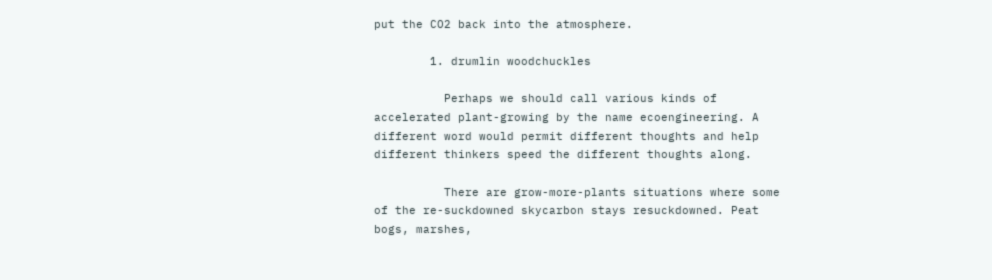put the CO2 back into the atmosphere.

        1. drumlin woodchuckles

          Perhaps we should call various kinds of accelerated plant-growing by the name ecoengineering. A different word would permit different thoughts and help different thinkers speed the different thoughts along.

          There are grow-more-plants situations where some of the re-suckdowned skycarbon stays resuckdowned. Peat bogs, marshes,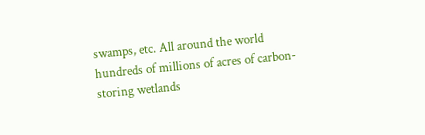swamps, etc. All around the world hundreds of millions of acres of carbon-storing wetlands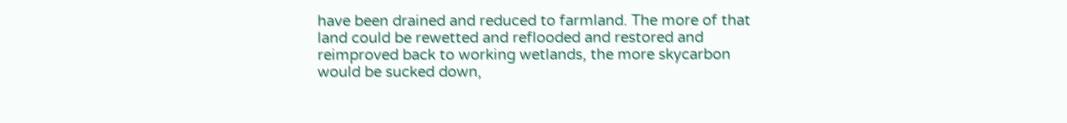have been drained and reduced to farmland. The more of that land could be rewetted and reflooded and restored and reimproved back to working wetlands, the more skycarbon would be sucked down,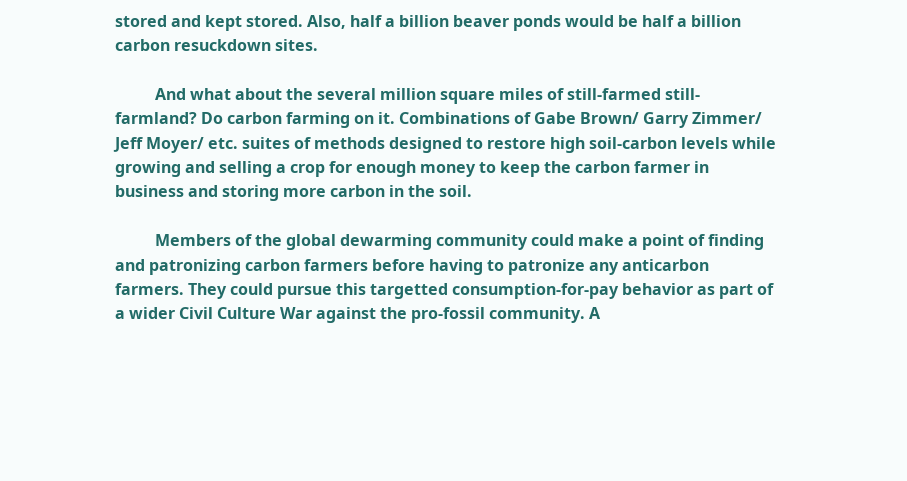stored and kept stored. Also, half a billion beaver ponds would be half a billion carbon resuckdown sites.

          And what about the several million square miles of still-farmed still-farmland? Do carbon farming on it. Combinations of Gabe Brown/ Garry Zimmer/ Jeff Moyer/ etc. suites of methods designed to restore high soil-carbon levels while growing and selling a crop for enough money to keep the carbon farmer in business and storing more carbon in the soil.

          Members of the global dewarming community could make a point of finding and patronizing carbon farmers before having to patronize any anticarbon farmers. They could pursue this targetted consumption-for-pay behavior as part of a wider Civil Culture War against the pro-fossil community. A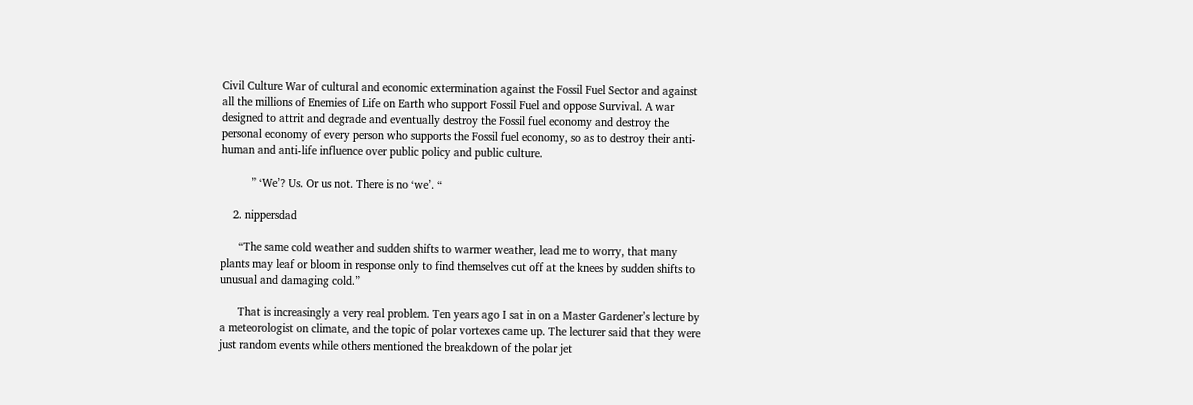Civil Culture War of cultural and economic extermination against the Fossil Fuel Sector and against all the millions of Enemies of Life on Earth who support Fossil Fuel and oppose Survival. A war designed to attrit and degrade and eventually destroy the Fossil fuel economy and destroy the personal economy of every person who supports the Fossil fuel economy, so as to destroy their anti-human and anti-life influence over public policy and public culture.

          ” ‘We’? Us. Or us not. There is no ‘we’. “

    2. nippersdad

      “The same cold weather and sudden shifts to warmer weather, lead me to worry, that many plants may leaf or bloom in response only to find themselves cut off at the knees by sudden shifts to unusual and damaging cold.”

      That is increasingly a very real problem. Ten years ago I sat in on a Master Gardener’s lecture by a meteorologist on climate, and the topic of polar vortexes came up. The lecturer said that they were just random events while others mentioned the breakdown of the polar jet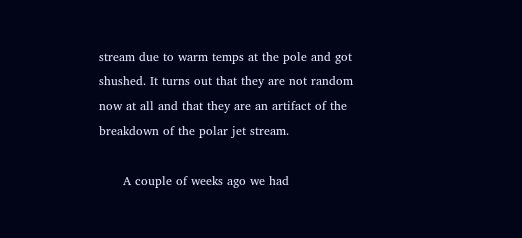stream due to warm temps at the pole and got shushed. It turns out that they are not random now at all and that they are an artifact of the breakdown of the polar jet stream.

      A couple of weeks ago we had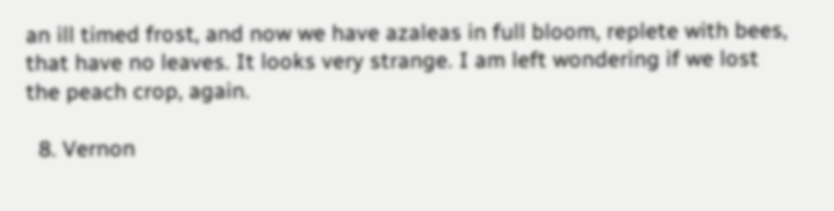an ill timed frost, and now we have azaleas in full bloom, replete with bees, that have no leaves. It looks very strange. I am left wondering if we lost the peach crop, again.

  8. Vernon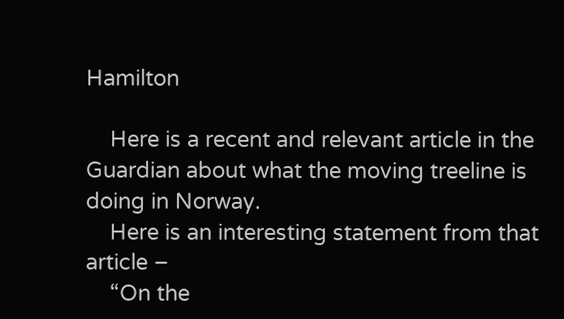Hamilton

    Here is a recent and relevant article in the Guardian about what the moving treeline is doing in Norway.
    Here is an interesting statement from that article –
    “On the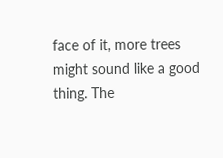face of it, more trees might sound like a good thing. The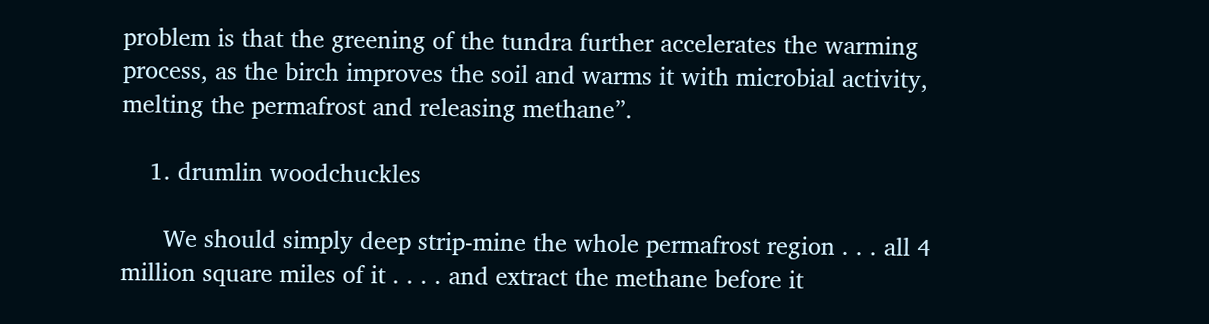problem is that the greening of the tundra further accelerates the warming process, as the birch improves the soil and warms it with microbial activity, melting the permafrost and releasing methane”.

    1. drumlin woodchuckles

      We should simply deep strip-mine the whole permafrost region . . . all 4 million square miles of it . . . . and extract the methane before it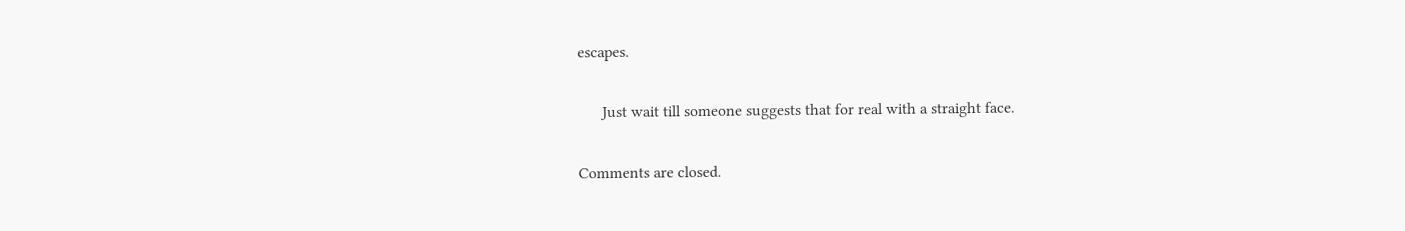escapes.

      Just wait till someone suggests that for real with a straight face.

Comments are closed.